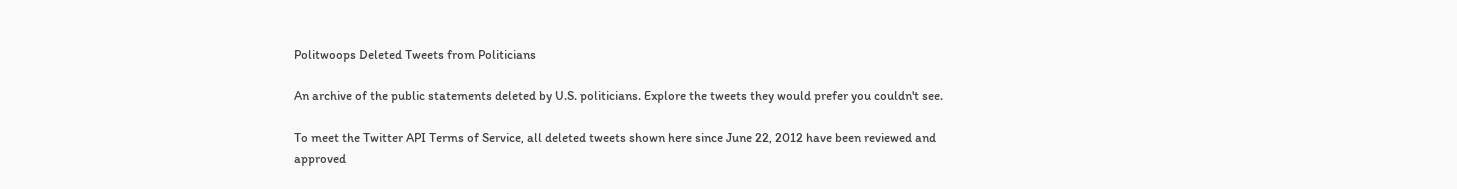Politwoops Deleted Tweets from Politicians

An archive of the public statements deleted by U.S. politicians. Explore the tweets they would prefer you couldn't see.

To meet the Twitter API Terms of Service, all deleted tweets shown here since June 22, 2012 have been reviewed and approved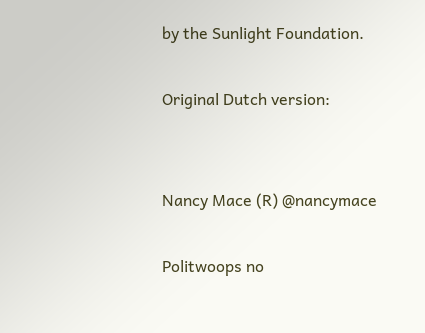by the Sunlight Foundation.

Original Dutch version:


Nancy Mace (R) @nancymace

Politwoops no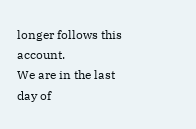longer follows this account.
We are in the last day of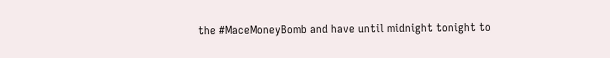the #MaceMoneyBomb and have until midnight tonight to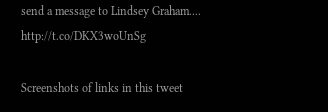send a message to Lindsey Graham.... http://t.co/DKX3woUnSg

Screenshots of links in this tweet